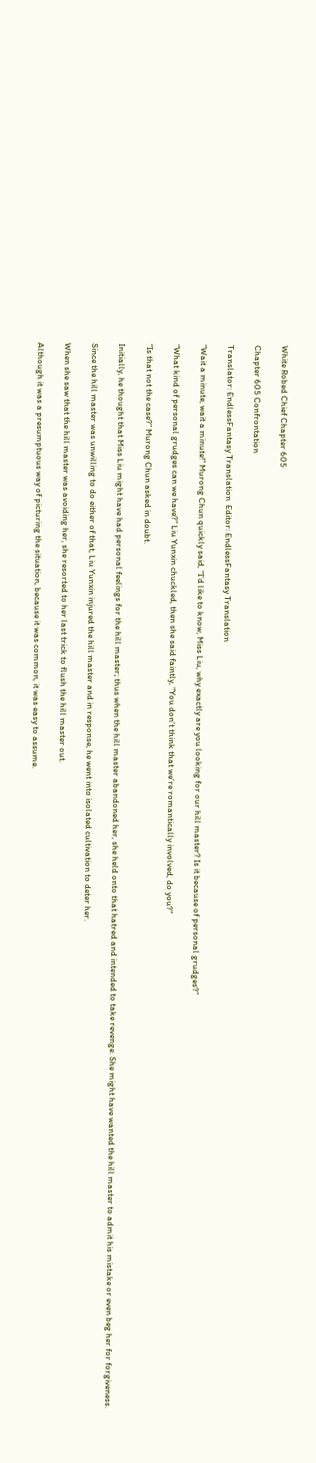White Robed Chief Chapter 605

Chapter 605 Confrontation

Translator: EndlessFantasy Translation  Editor: EndlessFantasy Translation

“Wait a minute, wait a minute!” Murong Chun quickly said, “I’d like to know, Miss Liu, why exactly are you looking for our hill master? Is it because of personal grudges?”

“What kind of personal grudges can we have?” Liu Yunxin chuckled, then she said faintly, “You don’t think that we’re romantically involved, do you?”

“Is that not the case?” Murong Chun asked in doubt.

Initially, he thought that Miss Liu might have had personal feelings for the hill master; thus when the hill master abandoned her, she held onto that hatred and intended to take revenge. She might have wanted the hill master to admit his mistake or even beg her for forgiveness.

Since the hill master was unwilling to do either of that, Liu Yunxin injured the hill master and in response, he went into isolated cultivation to deter her.

When she saw that the hill master was avoiding her, she resorted to her last trick to flush the hill master out.

Although it was a presumptuous way of picturing the situation, because it was common, it was easy to assume.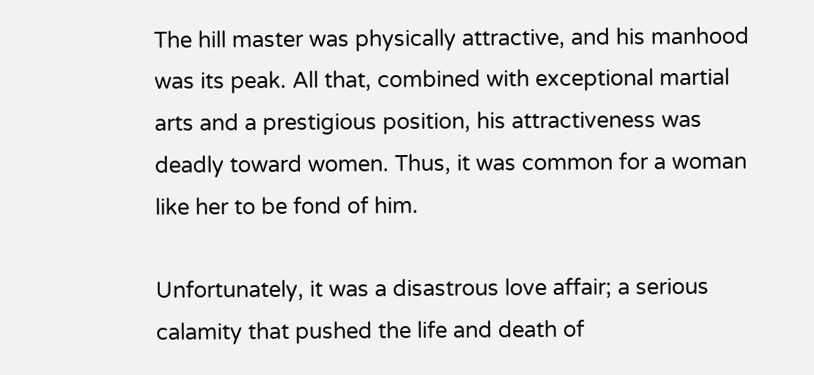The hill master was physically attractive, and his manhood was its peak. All that, combined with exceptional martial arts and a prestigious position, his attractiveness was deadly toward women. Thus, it was common for a woman like her to be fond of him.

Unfortunately, it was a disastrous love affair; a serious calamity that pushed the life and death of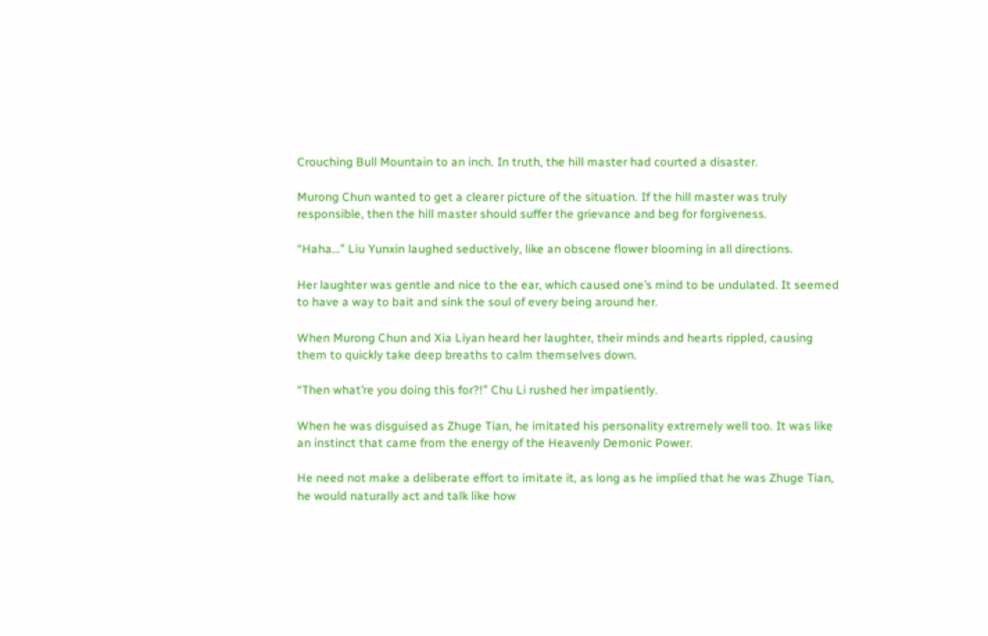Crouching Bull Mountain to an inch. In truth, the hill master had courted a disaster.

Murong Chun wanted to get a clearer picture of the situation. If the hill master was truly responsible, then the hill master should suffer the grievance and beg for forgiveness.

“Haha…” Liu Yunxin laughed seductively, like an obscene flower blooming in all directions.

Her laughter was gentle and nice to the ear, which caused one’s mind to be undulated. It seemed to have a way to bait and sink the soul of every being around her.

When Murong Chun and Xia Liyan heard her laughter, their minds and hearts rippled, causing them to quickly take deep breaths to calm themselves down.

“Then what’re you doing this for?!” Chu Li rushed her impatiently.

When he was disguised as Zhuge Tian, he imitated his personality extremely well too. It was like an instinct that came from the energy of the Heavenly Demonic Power.

He need not make a deliberate effort to imitate it, as long as he implied that he was Zhuge Tian, he would naturally act and talk like how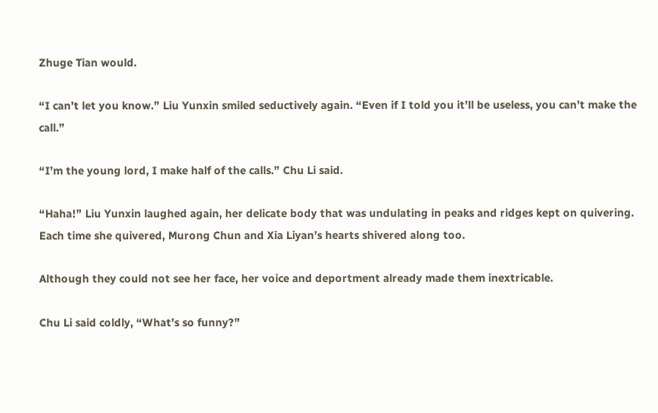Zhuge Tian would.

“I can’t let you know.” Liu Yunxin smiled seductively again. “Even if I told you it’ll be useless, you can’t make the call.”

“I’m the young lord, I make half of the calls.” Chu Li said.

“Haha!” Liu Yunxin laughed again, her delicate body that was undulating in peaks and ridges kept on quivering. Each time she quivered, Murong Chun and Xia Liyan’s hearts shivered along too.

Although they could not see her face, her voice and deportment already made them inextricable.

Chu Li said coldly, “What’s so funny?”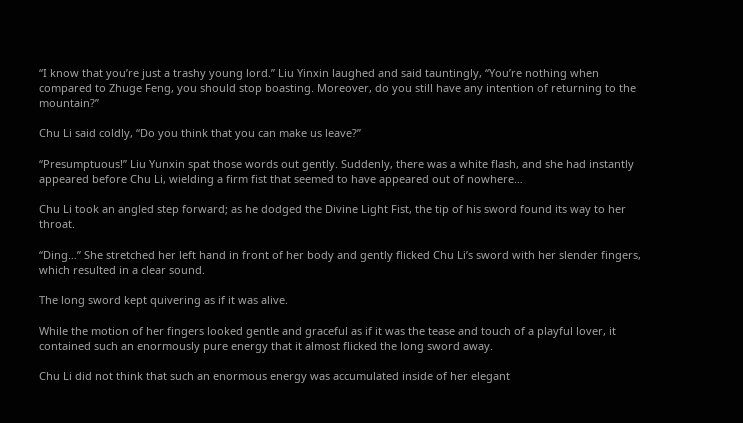“I know that you’re just a trashy young lord.” Liu Yinxin laughed and said tauntingly, “You’re nothing when compared to Zhuge Feng, you should stop boasting. Moreover, do you still have any intention of returning to the mountain?”

Chu Li said coldly, “Do you think that you can make us leave?”

“Presumptuous!” Liu Yunxin spat those words out gently. Suddenly, there was a white flash, and she had instantly appeared before Chu Li, wielding a firm fist that seemed to have appeared out of nowhere…

Chu Li took an angled step forward; as he dodged the Divine Light Fist, the tip of his sword found its way to her throat.

“Ding…” She stretched her left hand in front of her body and gently flicked Chu Li’s sword with her slender fingers, which resulted in a clear sound.

The long sword kept quivering as if it was alive.

While the motion of her fingers looked gentle and graceful as if it was the tease and touch of a playful lover, it contained such an enormously pure energy that it almost flicked the long sword away.

Chu Li did not think that such an enormous energy was accumulated inside of her elegant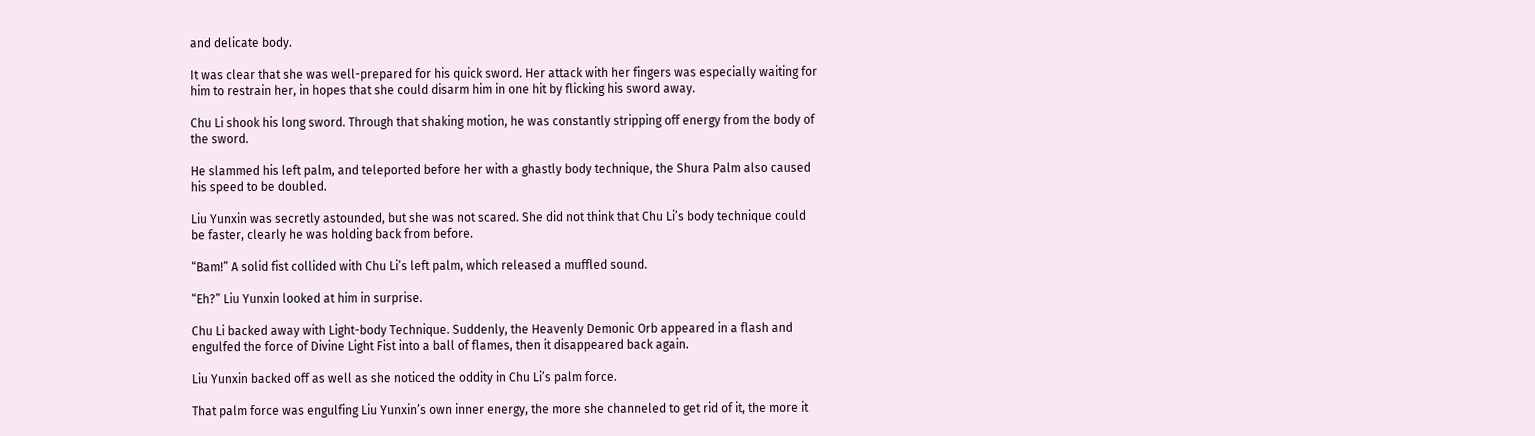and delicate body.

It was clear that she was well-prepared for his quick sword. Her attack with her fingers was especially waiting for him to restrain her, in hopes that she could disarm him in one hit by flicking his sword away.

Chu Li shook his long sword. Through that shaking motion, he was constantly stripping off energy from the body of the sword.

He slammed his left palm, and teleported before her with a ghastly body technique, the Shura Palm also caused his speed to be doubled.

Liu Yunxin was secretly astounded, but she was not scared. She did not think that Chu Li’s body technique could be faster, clearly he was holding back from before.

“Bam!” A solid fist collided with Chu Li’s left palm, which released a muffled sound.

“Eh?” Liu Yunxin looked at him in surprise.

Chu Li backed away with Light-body Technique. Suddenly, the Heavenly Demonic Orb appeared in a flash and engulfed the force of Divine Light Fist into a ball of flames, then it disappeared back again.

Liu Yunxin backed off as well as she noticed the oddity in Chu Li’s palm force.

That palm force was engulfing Liu Yunxin’s own inner energy, the more she channeled to get rid of it, the more it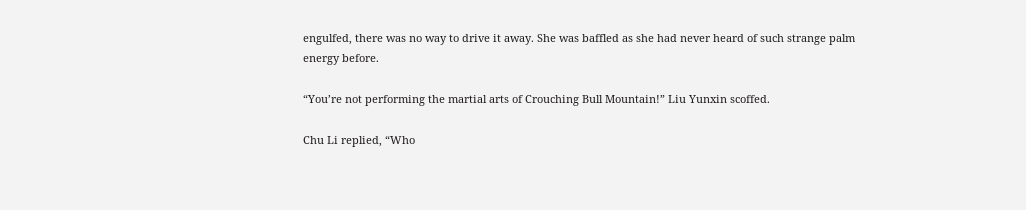engulfed, there was no way to drive it away. She was baffled as she had never heard of such strange palm energy before.

“You’re not performing the martial arts of Crouching Bull Mountain!” Liu Yunxin scoffed.

Chu Li replied, “Who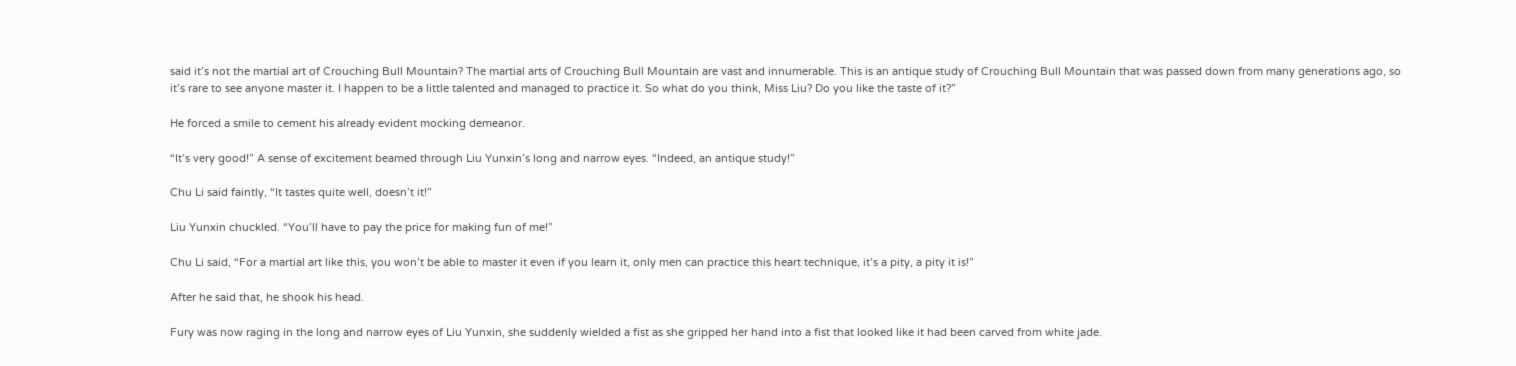said it’s not the martial art of Crouching Bull Mountain? The martial arts of Crouching Bull Mountain are vast and innumerable. This is an antique study of Crouching Bull Mountain that was passed down from many generations ago, so it’s rare to see anyone master it. I happen to be a little talented and managed to practice it. So what do you think, Miss Liu? Do you like the taste of it?”

He forced a smile to cement his already evident mocking demeanor.

“It’s very good!” A sense of excitement beamed through Liu Yunxin’s long and narrow eyes. “Indeed, an antique study!”

Chu Li said faintly, “It tastes quite well, doesn’t it!”

Liu Yunxin chuckled. “You’ll have to pay the price for making fun of me!”

Chu Li said, “For a martial art like this, you won’t be able to master it even if you learn it, only men can practice this heart technique, it’s a pity, a pity it is!”

After he said that, he shook his head.

Fury was now raging in the long and narrow eyes of Liu Yunxin, she suddenly wielded a fist as she gripped her hand into a fist that looked like it had been carved from white jade.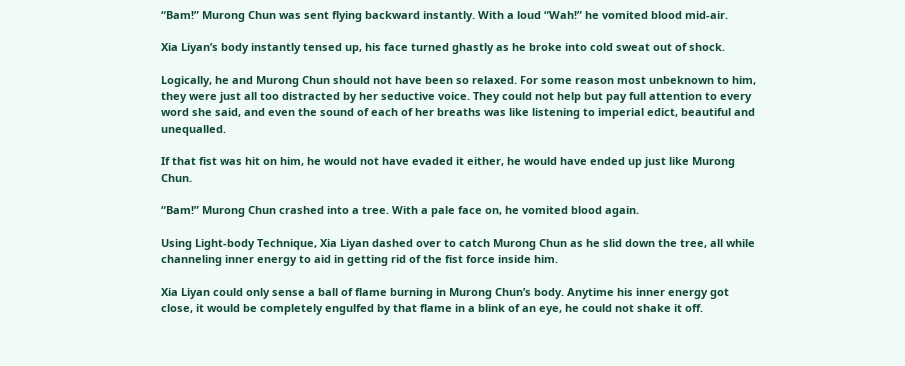“Bam!” Murong Chun was sent flying backward instantly. With a loud “Wah!” he vomited blood mid-air.

Xia Liyan’s body instantly tensed up, his face turned ghastly as he broke into cold sweat out of shock.

Logically, he and Murong Chun should not have been so relaxed. For some reason most unbeknown to him, they were just all too distracted by her seductive voice. They could not help but pay full attention to every word she said, and even the sound of each of her breaths was like listening to imperial edict, beautiful and unequalled.

If that fist was hit on him, he would not have evaded it either, he would have ended up just like Murong Chun.

“Bam!” Murong Chun crashed into a tree. With a pale face on, he vomited blood again.

Using Light-body Technique, Xia Liyan dashed over to catch Murong Chun as he slid down the tree, all while channeling inner energy to aid in getting rid of the fist force inside him.

Xia Liyan could only sense a ball of flame burning in Murong Chun’s body. Anytime his inner energy got close, it would be completely engulfed by that flame in a blink of an eye, he could not shake it off.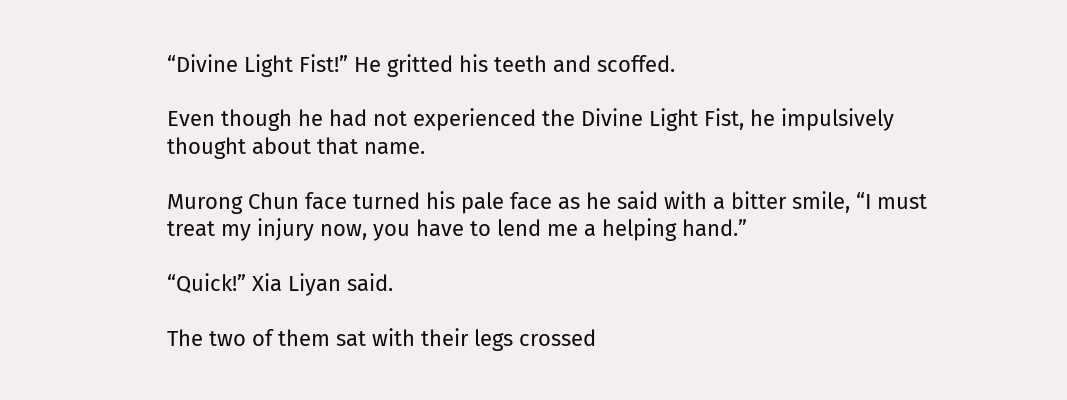“Divine Light Fist!” He gritted his teeth and scoffed.

Even though he had not experienced the Divine Light Fist, he impulsively thought about that name.

Murong Chun face turned his pale face as he said with a bitter smile, “I must treat my injury now, you have to lend me a helping hand.”

“Quick!” Xia Liyan said.

The two of them sat with their legs crossed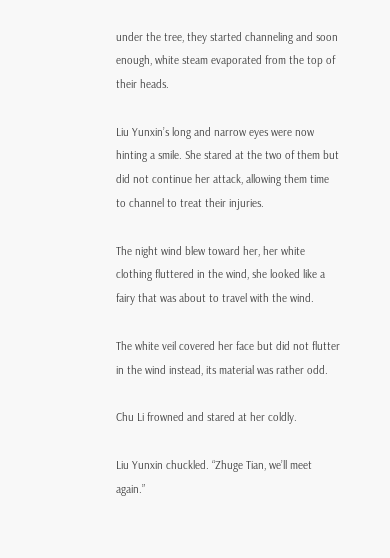under the tree, they started channeling and soon enough, white steam evaporated from the top of their heads.

Liu Yunxin’s long and narrow eyes were now hinting a smile. She stared at the two of them but did not continue her attack, allowing them time to channel to treat their injuries.

The night wind blew toward her, her white clothing fluttered in the wind, she looked like a fairy that was about to travel with the wind.

The white veil covered her face but did not flutter in the wind instead, its material was rather odd.

Chu Li frowned and stared at her coldly.

Liu Yunxin chuckled. “Zhuge Tian, we’ll meet again.”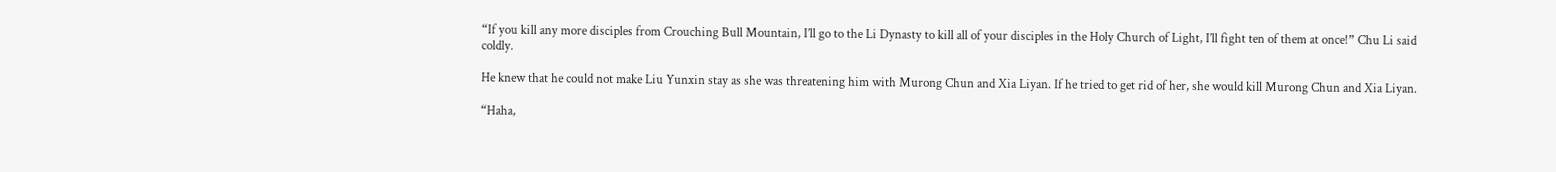“If you kill any more disciples from Crouching Bull Mountain, I’ll go to the Li Dynasty to kill all of your disciples in the Holy Church of Light, I’ll fight ten of them at once!” Chu Li said coldly.

He knew that he could not make Liu Yunxin stay as she was threatening him with Murong Chun and Xia Liyan. If he tried to get rid of her, she would kill Murong Chun and Xia Liyan.

“Haha,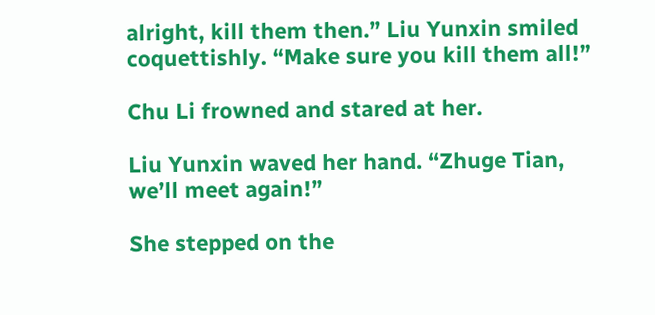alright, kill them then.” Liu Yunxin smiled coquettishly. “Make sure you kill them all!”

Chu Li frowned and stared at her.

Liu Yunxin waved her hand. “Zhuge Tian, we’ll meet again!”

She stepped on the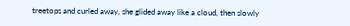treetops and curled away, she glided away like a cloud, then slowly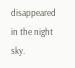disappeared in the night sky.